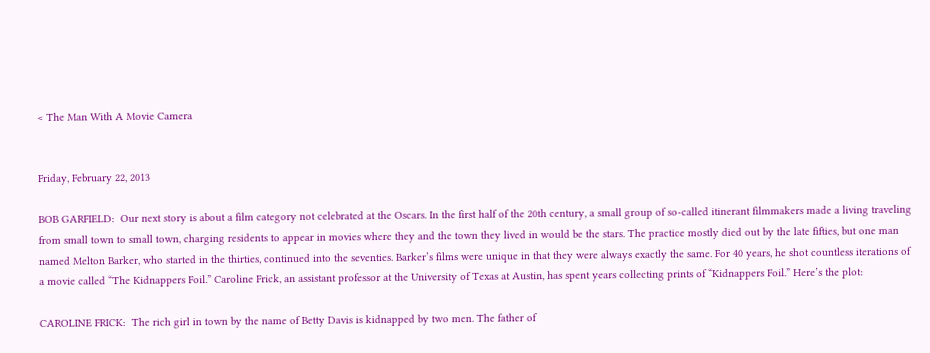< The Man With A Movie Camera


Friday, February 22, 2013

BOB GARFIELD:  Our next story is about a film category not celebrated at the Oscars. In the first half of the 20th century, a small group of so-called itinerant filmmakers made a living traveling from small town to small town, charging residents to appear in movies where they and the town they lived in would be the stars. The practice mostly died out by the late fifties, but one man named Melton Barker, who started in the thirties, continued into the seventies. Barker’s films were unique in that they were always exactly the same. For 40 years, he shot countless iterations of a movie called “The Kidnappers Foil.” Caroline Frick, an assistant professor at the University of Texas at Austin, has spent years collecting prints of “Kidnappers Foil.” Here’s the plot:

CAROLINE FRICK:  The rich girl in town by the name of Betty Davis is kidnapped by two men. The father of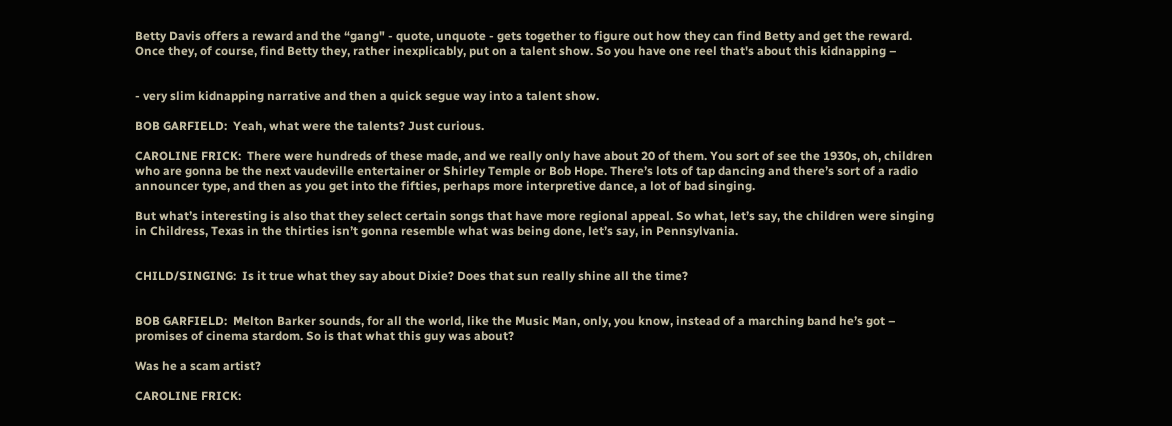Betty Davis offers a reward and the “gang" - quote, unquote - gets together to figure out how they can find Betty and get the reward. Once they, of course, find Betty they, rather inexplicably, put on a talent show. So you have one reel that's about this kidnapping –


- very slim kidnapping narrative and then a quick segue way into a talent show.

BOB GARFIELD:  Yeah, what were the talents? Just curious.

CAROLINE FRICK:  There were hundreds of these made, and we really only have about 20 of them. You sort of see the 1930s, oh, children who are gonna be the next vaudeville entertainer or Shirley Temple or Bob Hope. There’s lots of tap dancing and there’s sort of a radio announcer type, and then as you get into the fifties, perhaps more interpretive dance, a lot of bad singing.

But what’s interesting is also that they select certain songs that have more regional appeal. So what, let’s say, the children were singing in Childress, Texas in the thirties isn’t gonna resemble what was being done, let’s say, in Pennsylvania.


CHILD/SINGING:  Is it true what they say about Dixie? Does that sun really shine all the time?


BOB GARFIELD:  Melton Barker sounds, for all the world, like the Music Man, only, you know, instead of a marching band he’s got – promises of cinema stardom. So is that what this guy was about?

Was he a scam artist?

CAROLINE FRICK: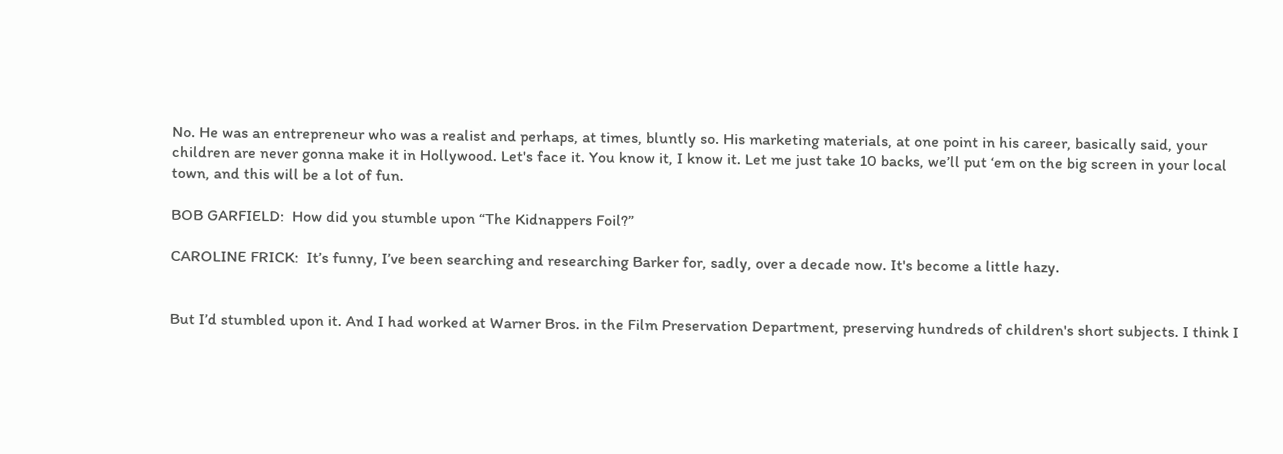No. He was an entrepreneur who was a realist and perhaps, at times, bluntly so. His marketing materials, at one point in his career, basically said, your children are never gonna make it in Hollywood. Let's face it. You know it, I know it. Let me just take 10 backs, we’ll put ‘em on the big screen in your local town, and this will be a lot of fun.

BOB GARFIELD:  How did you stumble upon “The Kidnappers Foil?”

CAROLINE FRICK:  It’s funny, I’ve been searching and researching Barker for, sadly, over a decade now. It's become a little hazy.


But I’d stumbled upon it. And I had worked at Warner Bros. in the Film Preservation Department, preserving hundreds of children's short subjects. I think I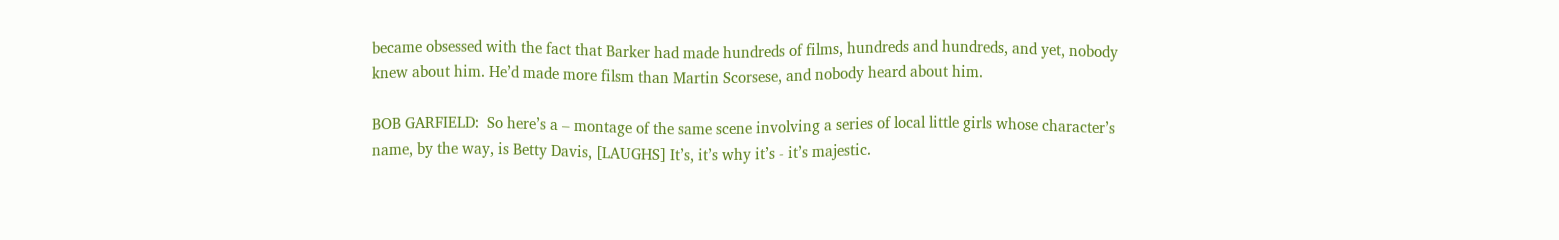became obsessed with the fact that Barker had made hundreds of films, hundreds and hundreds, and yet, nobody knew about him. He’d made more filsm than Martin Scorsese, and nobody heard about him.

BOB GARFIELD:  So here’s a – montage of the same scene involving a series of local little girls whose character’s name, by the way, is Betty Davis, [LAUGHS] It’s, it’s why it’s - it’s majestic.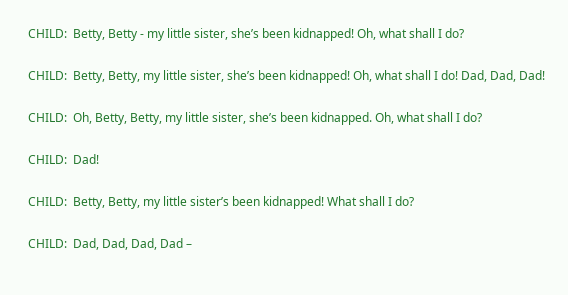CHILD:  Betty, Betty - my little sister, she’s been kidnapped! Oh, what shall I do?

CHILD:  Betty, Betty, my little sister, she’s been kidnapped! Oh, what shall I do! Dad, Dad, Dad!

CHILD:  Oh, Betty, Betty, my little sister, she’s been kidnapped. Oh, what shall I do?

CHILD:  Dad!

CHILD:  Betty, Betty, my little sister’s been kidnapped! What shall I do?

CHILD:  Dad, Dad, Dad, Dad –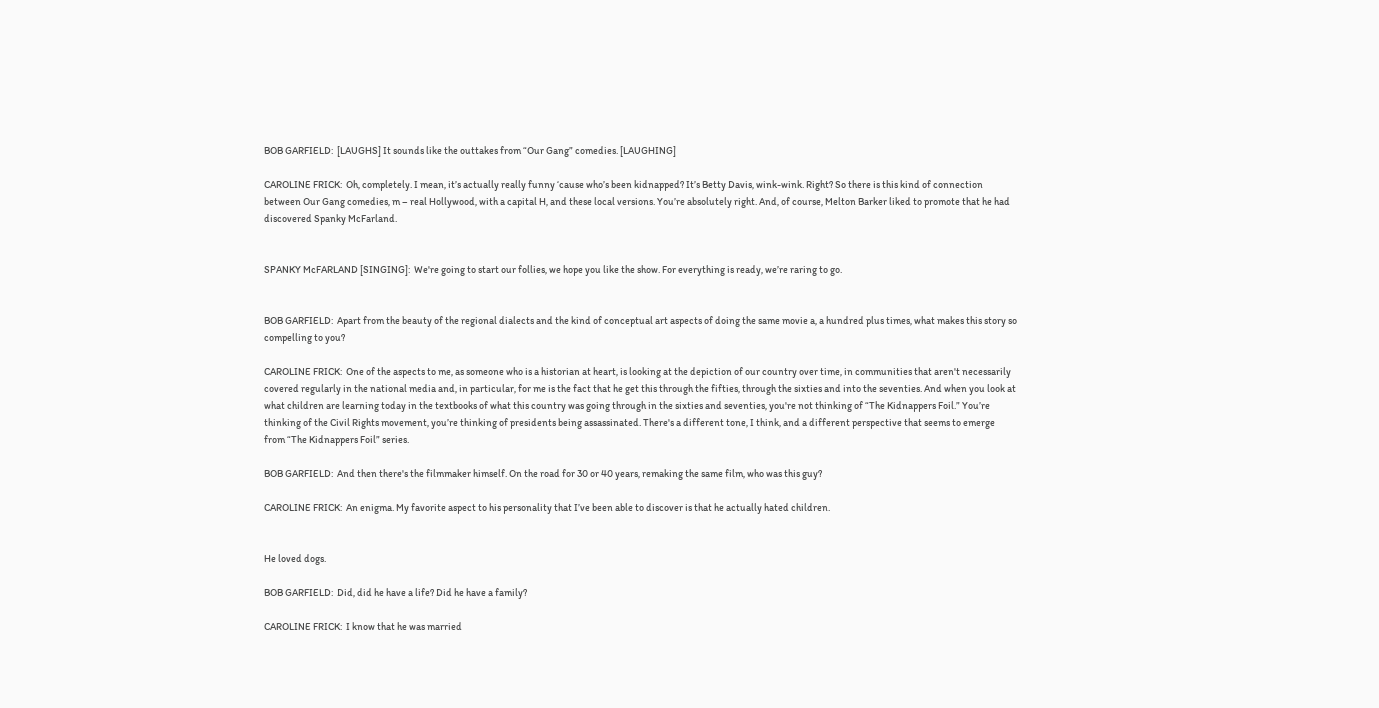BOB GARFIELD:  [LAUGHS] It sounds like the outtakes from “Our Gang” comedies. [LAUGHING]

CAROLINE FRICK:  Oh, completely. I mean, it’s actually really funny ‘cause who’s been kidnapped? It’s Betty Davis, wink-wink. Right? So there is this kind of connection between Our Gang comedies, m – real Hollywood, with a capital H, and these local versions. You’re absolutely right. And, of course, Melton Barker liked to promote that he had discovered Spanky McFarland.


SPANKY McFARLAND [SINGING]:  We're going to start our follies, we hope you like the show. For everything is ready, we’re raring to go.


BOB GARFIELD:  Apart from the beauty of the regional dialects and the kind of conceptual art aspects of doing the same movie a, a hundred plus times, what makes this story so compelling to you?

CAROLINE FRICK:  One of the aspects to me, as someone who is a historian at heart, is looking at the depiction of our country over time, in communities that aren't necessarily covered regularly in the national media and, in particular, for me is the fact that he get this through the fifties, through the sixties and into the seventies. And when you look at what children are learning today in the textbooks of what this country was going through in the sixties and seventies, you're not thinking of “The Kidnappers Foil.” You’re thinking of the Civil Rights movement, you’re thinking of presidents being assassinated. There's a different tone, I think, and a different perspective that seems to emerge from “The Kidnappers Foil” series.

BOB GARFIELD:  And then there's the filmmaker himself. On the road for 30 or 40 years, remaking the same film, who was this guy?

CAROLINE FRICK:  An enigma. My favorite aspect to his personality that I’ve been able to discover is that he actually hated children.


He loved dogs.

BOB GARFIELD:  Did, did he have a life? Did he have a family?

CAROLINE FRICK:  I know that he was married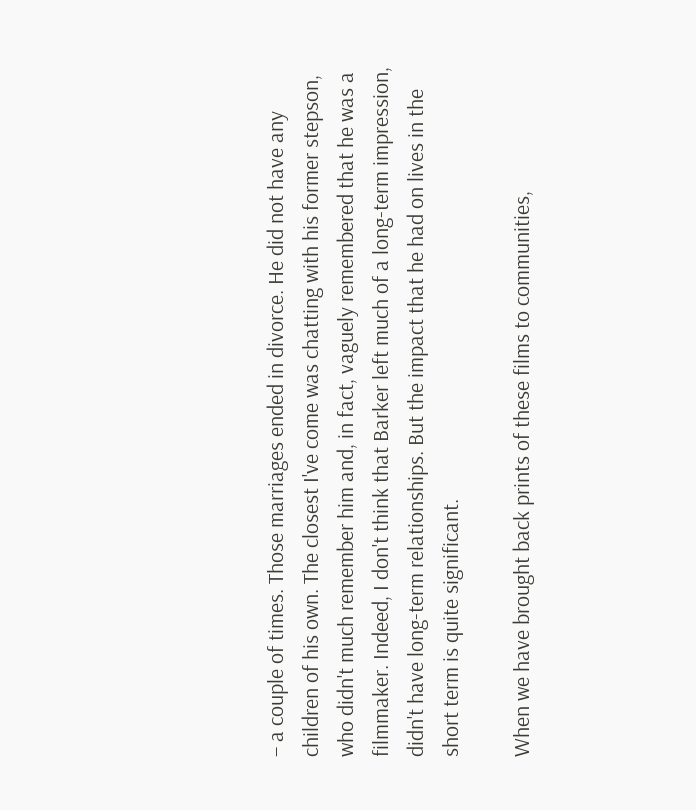– a couple of times. Those marriages ended in divorce. He did not have any children of his own. The closest I've come was chatting with his former stepson, who didn't much remember him and, in fact, vaguely remembered that he was a filmmaker. Indeed, I don't think that Barker left much of a long-term impression, didn't have long-term relationships. But the impact that he had on lives in the short term is quite significant.

When we have brought back prints of these films to communities,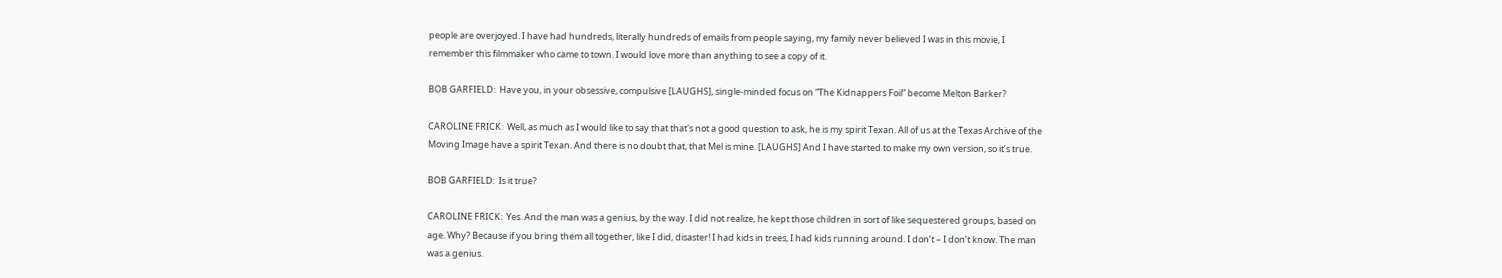people are overjoyed. I have had hundreds, literally hundreds of emails from people saying, my family never believed I was in this movie, I remember this filmmaker who came to town. I would love more than anything to see a copy of it.

BOB GARFIELD:  Have you, in your obsessive, compulsive [LAUGHS], single-minded focus on “The Kidnappers Foil” become Melton Barker?

CAROLINE FRICK:  Well, as much as I would like to say that that's not a good question to ask, he is my spirit Texan. All of us at the Texas Archive of the Moving Image have a spirit Texan. And there is no doubt that, that Mel is mine. [LAUGHS] And I have started to make my own version, so it’s true.

BOB GARFIELD:  Is it true?

CAROLINE FRICK:  Yes. And the man was a genius, by the way. I did not realize, he kept those children in sort of like sequestered groups, based on age. Why? Because if you bring them all together, like I did, disaster! I had kids in trees, I had kids running around. I don’t – I don’t know. The man was a genius.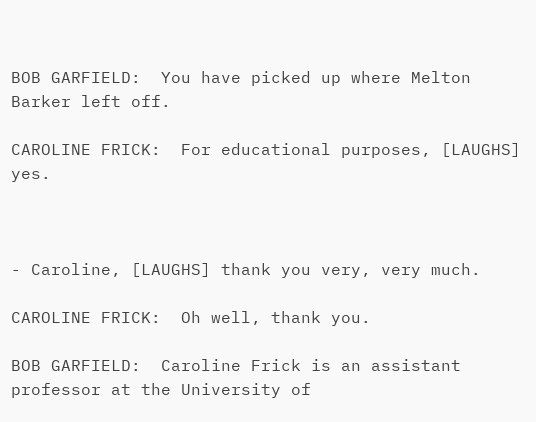BOB GARFIELD:  You have picked up where Melton Barker left off.

CAROLINE FRICK:  For educational purposes, [LAUGHS] yes.



- Caroline, [LAUGHS] thank you very, very much.

CAROLINE FRICK:  Oh well, thank you.

BOB GARFIELD:  Caroline Frick is an assistant professor at the University of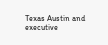Texas Austin and executive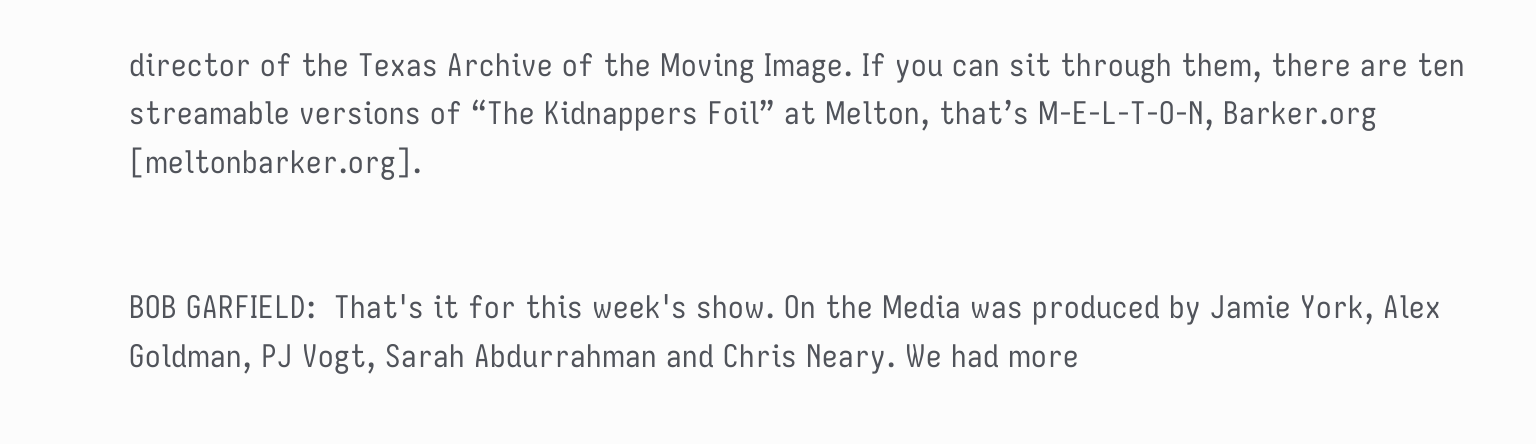director of the Texas Archive of the Moving Image. If you can sit through them, there are ten streamable versions of “The Kidnappers Foil” at Melton, that’s M-E-L-T-O-N, Barker.org [meltonbarker.org].


BOB GARFIELD:  That's it for this week's show. On the Media was produced by Jamie York, Alex Goldman, PJ Vogt, Sarah Abdurrahman and Chris Neary. We had more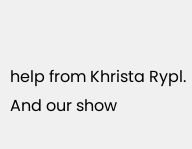help from Khrista Rypl. And our show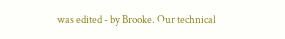was edited - by Brooke. Our technical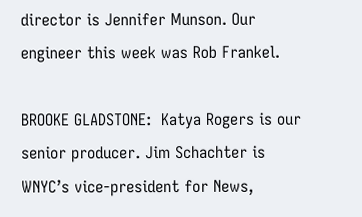director is Jennifer Munson. Our engineer this week was Rob Frankel.

BROOKE GLADSTONE:  Katya Rogers is our senior producer. Jim Schachter is WNYC’s vice-president for News,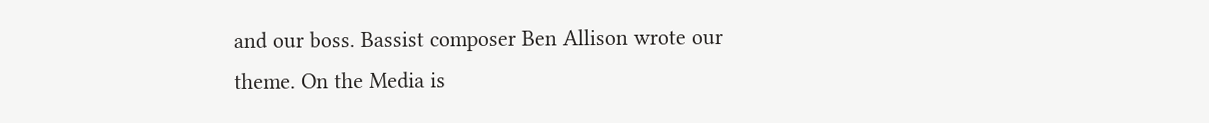and our boss. Bassist composer Ben Allison wrote our theme. On the Media is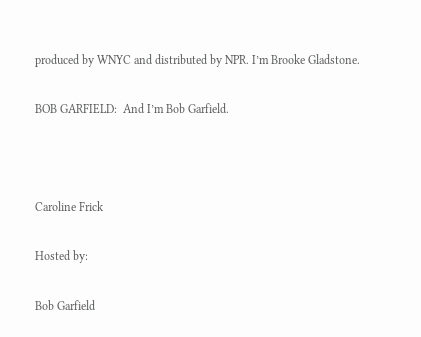produced by WNYC and distributed by NPR. I’m Brooke Gladstone.

BOB GARFIELD:  And I’m Bob Garfield.



Caroline Frick

Hosted by:

Bob Garfield